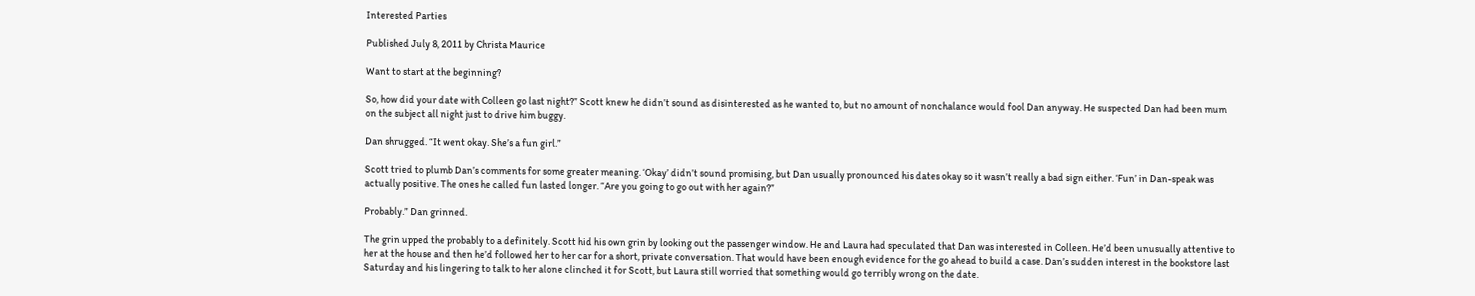Interested Parties

Published July 8, 2011 by Christa Maurice

Want to start at the beginning?

So, how did your date with Colleen go last night?” Scott knew he didn’t sound as disinterested as he wanted to, but no amount of nonchalance would fool Dan anyway. He suspected Dan had been mum on the subject all night just to drive him buggy.

Dan shrugged. “It went okay. She’s a fun girl.”

Scott tried to plumb Dan’s comments for some greater meaning. ‘Okay’ didn’t sound promising, but Dan usually pronounced his dates okay so it wasn’t really a bad sign either. ‘Fun’ in Dan-speak was actually positive. The ones he called fun lasted longer. “Are you going to go out with her again?”

Probably.” Dan grinned.

The grin upped the probably to a definitely. Scott hid his own grin by looking out the passenger window. He and Laura had speculated that Dan was interested in Colleen. He’d been unusually attentive to her at the house and then he’d followed her to her car for a short, private conversation. That would have been enough evidence for the go ahead to build a case. Dan’s sudden interest in the bookstore last Saturday and his lingering to talk to her alone clinched it for Scott, but Laura still worried that something would go terribly wrong on the date.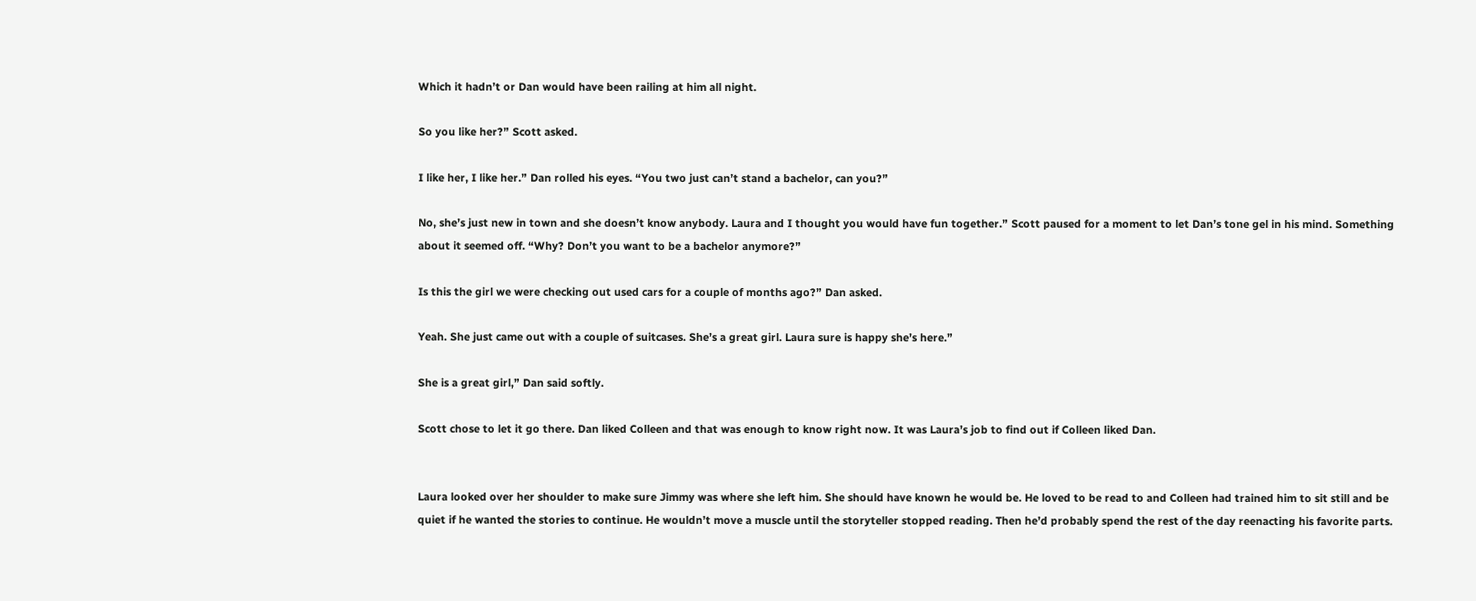Which it hadn’t or Dan would have been railing at him all night.

So you like her?” Scott asked.

I like her, I like her.” Dan rolled his eyes. “You two just can’t stand a bachelor, can you?”

No, she’s just new in town and she doesn’t know anybody. Laura and I thought you would have fun together.” Scott paused for a moment to let Dan’s tone gel in his mind. Something about it seemed off. “Why? Don’t you want to be a bachelor anymore?”

Is this the girl we were checking out used cars for a couple of months ago?” Dan asked.

Yeah. She just came out with a couple of suitcases. She’s a great girl. Laura sure is happy she’s here.”

She is a great girl,” Dan said softly.

Scott chose to let it go there. Dan liked Colleen and that was enough to know right now. It was Laura’s job to find out if Colleen liked Dan.


Laura looked over her shoulder to make sure Jimmy was where she left him. She should have known he would be. He loved to be read to and Colleen had trained him to sit still and be quiet if he wanted the stories to continue. He wouldn’t move a muscle until the storyteller stopped reading. Then he’d probably spend the rest of the day reenacting his favorite parts.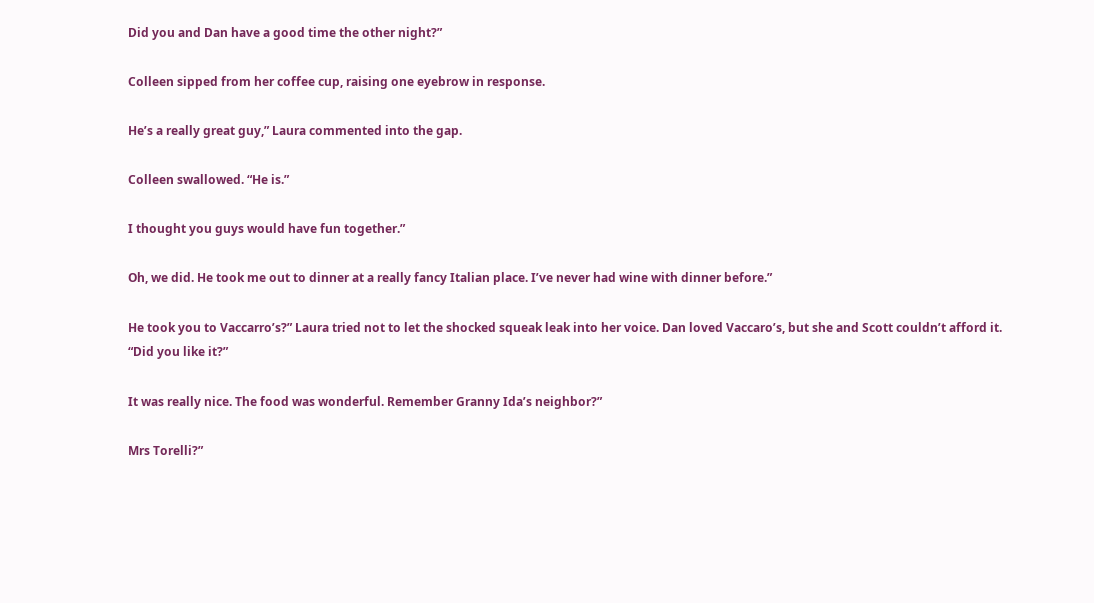Did you and Dan have a good time the other night?”

Colleen sipped from her coffee cup, raising one eyebrow in response.

He’s a really great guy,” Laura commented into the gap.

Colleen swallowed. “He is.”

I thought you guys would have fun together.”

Oh, we did. He took me out to dinner at a really fancy Italian place. I’ve never had wine with dinner before.”

He took you to Vaccarro’s?” Laura tried not to let the shocked squeak leak into her voice. Dan loved Vaccaro’s, but she and Scott couldn’t afford it. “Did you like it?”

It was really nice. The food was wonderful. Remember Granny Ida’s neighbor?”

Mrs Torelli?”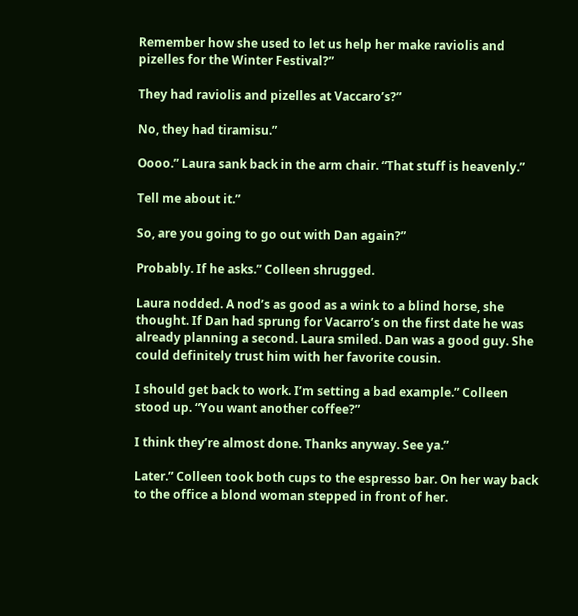Remember how she used to let us help her make raviolis and pizelles for the Winter Festival?”

They had raviolis and pizelles at Vaccaro’s?”

No, they had tiramisu.”

Oooo.” Laura sank back in the arm chair. “That stuff is heavenly.”

Tell me about it.”

So, are you going to go out with Dan again?”

Probably. If he asks.” Colleen shrugged.

Laura nodded. A nod’s as good as a wink to a blind horse, she thought. If Dan had sprung for Vacarro’s on the first date he was already planning a second. Laura smiled. Dan was a good guy. She could definitely trust him with her favorite cousin.

I should get back to work. I’m setting a bad example.” Colleen stood up. “You want another coffee?”

I think they’re almost done. Thanks anyway. See ya.”

Later.” Colleen took both cups to the espresso bar. On her way back to the office a blond woman stepped in front of her.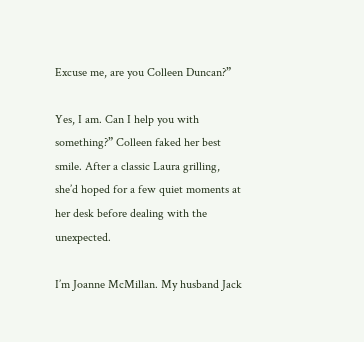Excuse me, are you Colleen Duncan?”

Yes, I am. Can I help you with something?” Colleen faked her best smile. After a classic Laura grilling, she’d hoped for a few quiet moments at her desk before dealing with the unexpected.

I’m Joanne McMillan. My husband Jack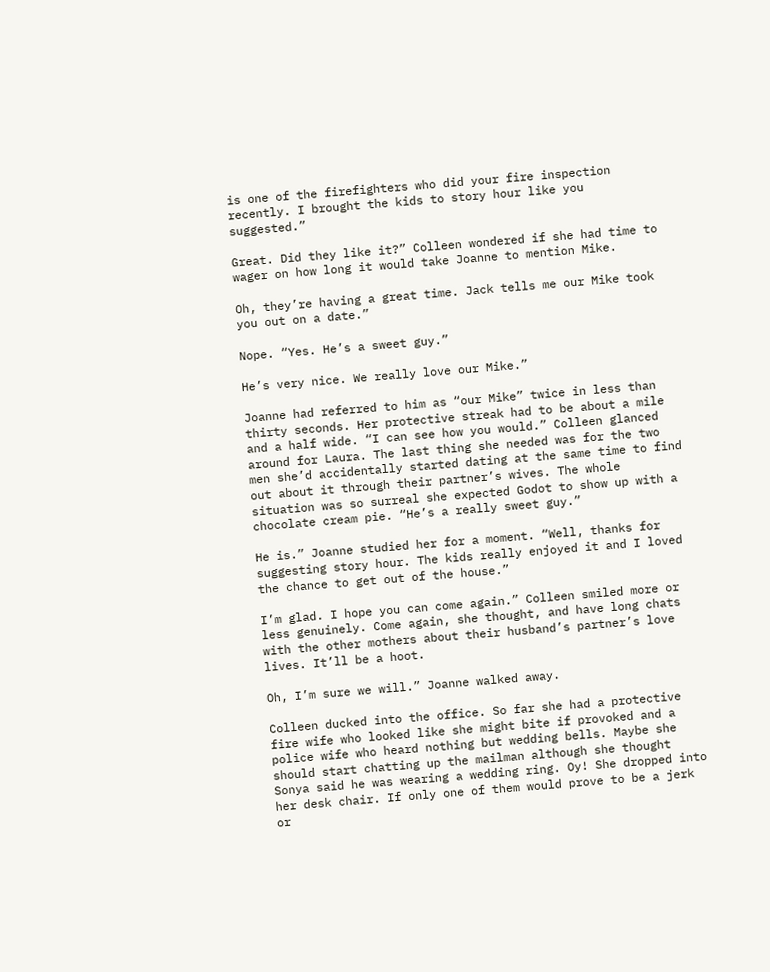is one of the firefighters who did your fire inspection recently. I brought the kids to story hour like you suggested.”

Great. Did they like it?” Colleen wondered if she had time to wager on how long it would take Joanne to mention Mike.

Oh, they’re having a great time. Jack tells me our Mike took you out on a date.”

Nope. “Yes. He’s a sweet guy.”

He’s very nice. We really love our Mike.”

Joanne had referred to him as “our Mike” twice in less than thirty seconds. Her protective streak had to be about a mile and a half wide. “I can see how you would.” Colleen glanced around for Laura. The last thing she needed was for the two men she’d accidentally started dating at the same time to find out about it through their partner’s wives. The whole situation was so surreal she expected Godot to show up with a chocolate cream pie. “He’s a really sweet guy.”

He is.” Joanne studied her for a moment. “Well, thanks for suggesting story hour. The kids really enjoyed it and I loved the chance to get out of the house.”

I’m glad. I hope you can come again.” Colleen smiled more or less genuinely. Come again, she thought, and have long chats with the other mothers about their husband’s partner’s love lives. It’ll be a hoot.

Oh, I’m sure we will.” Joanne walked away.

Colleen ducked into the office. So far she had a protective fire wife who looked like she might bite if provoked and a police wife who heard nothing but wedding bells. Maybe she should start chatting up the mailman although she thought Sonya said he was wearing a wedding ring. Oy! She dropped into her desk chair. If only one of them would prove to be a jerk or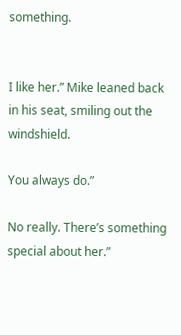something.


I like her.” Mike leaned back in his seat, smiling out the windshield.

You always do.”

No really. There’s something special about her.”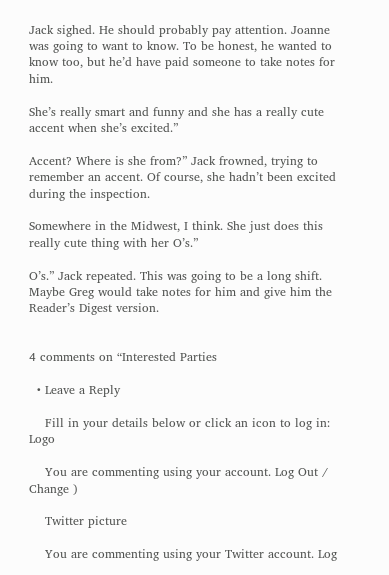Jack sighed. He should probably pay attention. Joanne was going to want to know. To be honest, he wanted to know too, but he’d have paid someone to take notes for him.

She’s really smart and funny and she has a really cute accent when she’s excited.”

Accent? Where is she from?” Jack frowned, trying to remember an accent. Of course, she hadn’t been excited during the inspection.

Somewhere in the Midwest, I think. She just does this really cute thing with her O’s.”

O’s.” Jack repeated. This was going to be a long shift. Maybe Greg would take notes for him and give him the Reader’s Digest version.


4 comments on “Interested Parties

  • Leave a Reply

    Fill in your details below or click an icon to log in: Logo

    You are commenting using your account. Log Out / Change )

    Twitter picture

    You are commenting using your Twitter account. Log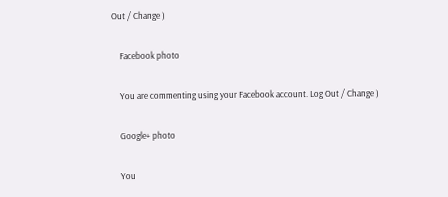Out / Change )

    Facebook photo

    You are commenting using your Facebook account. Log Out / Change )

    Google+ photo

    You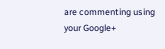are commenting using your Google+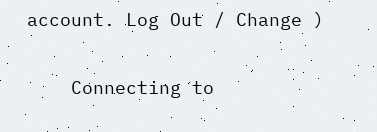account. Log Out / Change )

    Connecting to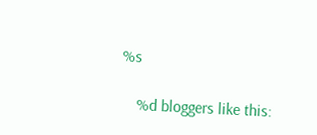%s

    %d bloggers like this: